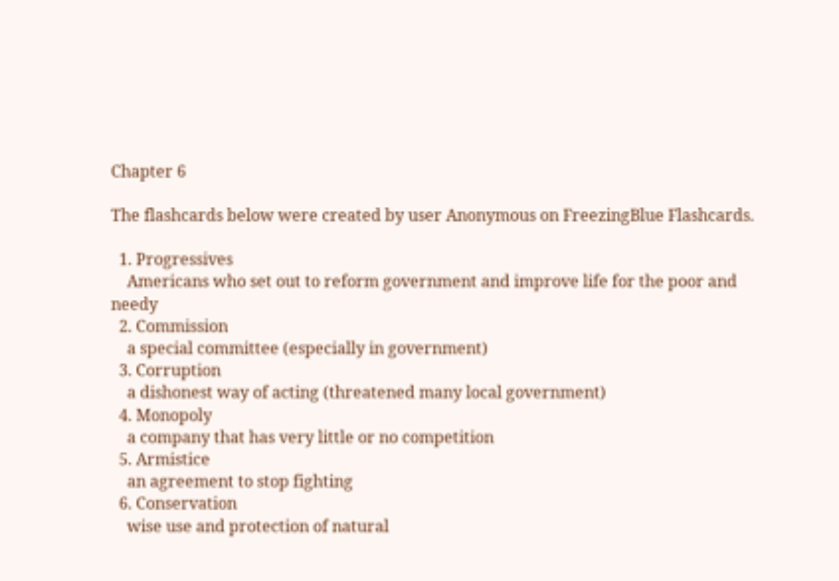Chapter 6

The flashcards below were created by user Anonymous on FreezingBlue Flashcards.

  1. Progressives
    Americans who set out to reform government and improve life for the poor and needy
  2. Commission
    a special committee (especially in government)
  3. Corruption
    a dishonest way of acting (threatened many local government)
  4. Monopoly
    a company that has very little or no competition
  5. Armistice
    an agreement to stop fighting
  6. Conservation
    wise use and protection of natural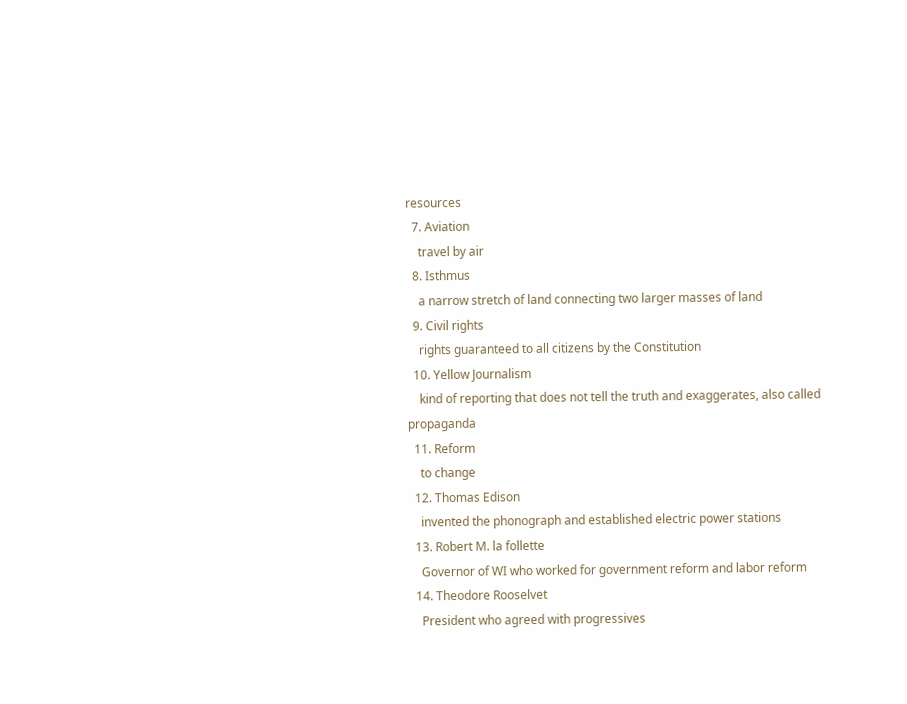resources
  7. Aviation
    travel by air
  8. Isthmus
    a narrow stretch of land connecting two larger masses of land
  9. Civil rights
    rights guaranteed to all citizens by the Constitution
  10. Yellow Journalism
    kind of reporting that does not tell the truth and exaggerates, also called propaganda
  11. Reform
    to change
  12. Thomas Edison
    invented the phonograph and established electric power stations
  13. Robert M. la follette
    Governor of WI who worked for government reform and labor reform
  14. Theodore Rooselvet
    President who agreed with progressives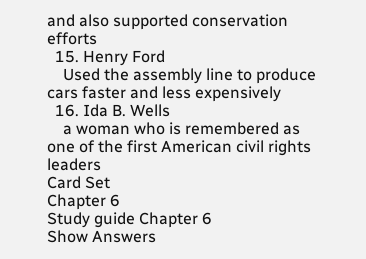and also supported conservation efforts
  15. Henry Ford
    Used the assembly line to produce cars faster and less expensively
  16. Ida B. Wells
    a woman who is remembered as one of the first American civil rights leaders
Card Set
Chapter 6
Study guide Chapter 6
Show Answers